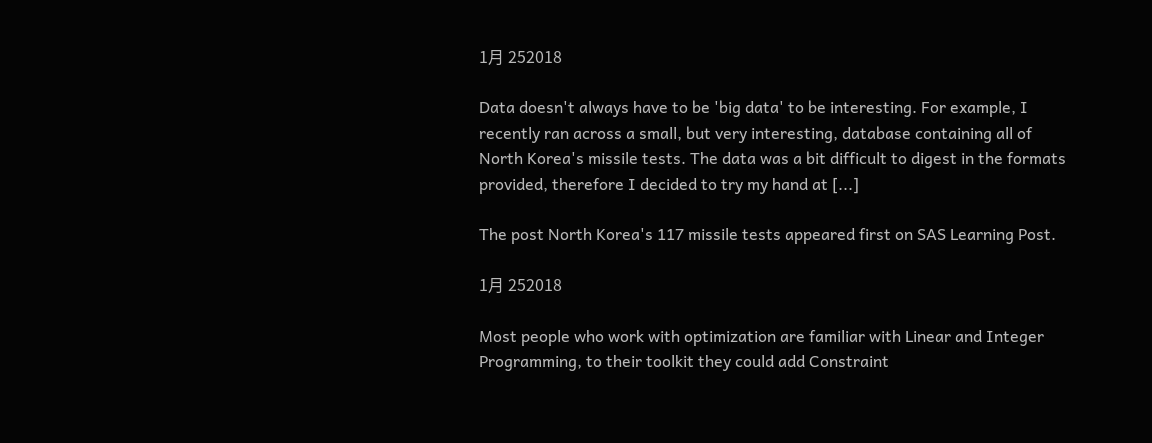1月 252018

Data doesn't always have to be 'big data' to be interesting. For example, I recently ran across a small, but very interesting, database containing all of North Korea's missile tests. The data was a bit difficult to digest in the formats provided, therefore I decided to try my hand at [...]

The post North Korea's 117 missile tests appeared first on SAS Learning Post.

1月 252018

Most people who work with optimization are familiar with Linear and Integer Programming, to their toolkit they could add Constraint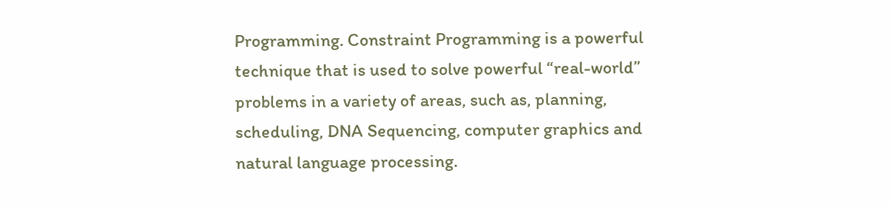Programming. Constraint Programming is a powerful technique that is used to solve powerful “real-world” problems in a variety of areas, such as, planning, scheduling, DNA Sequencing, computer graphics and natural language processing.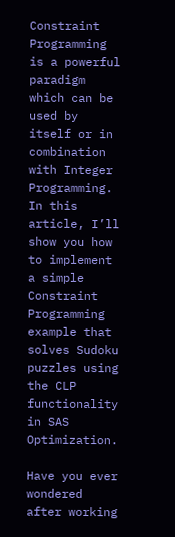Constraint Programming is a powerful paradigm which can be used by itself or in combination with Integer Programming. In this article, I’ll show you how to implement a simple Constraint Programming example that solves Sudoku puzzles using the CLP functionality in SAS Optimization.

Have you ever wondered after working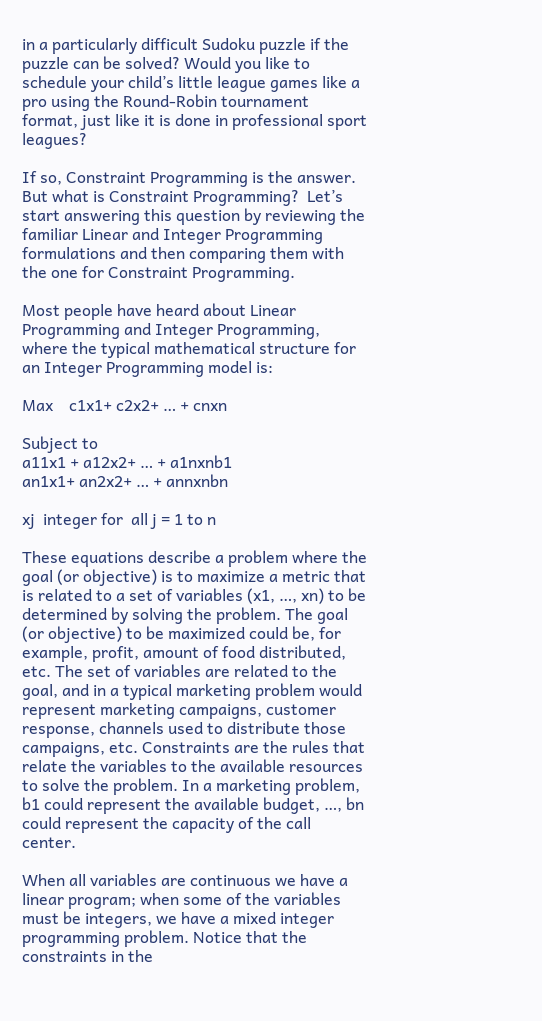in a particularly difficult Sudoku puzzle if the puzzle can be solved? Would you like to schedule your child’s little league games like a pro using the Round-Robin tournament format, just like it is done in professional sport leagues?

If so, Constraint Programming is the answer. But what is Constraint Programming?  Let’s start answering this question by reviewing the familiar Linear and Integer Programming formulations and then comparing them with the one for Constraint Programming.

Most people have heard about Linear Programming and Integer Programming, where the typical mathematical structure for an Integer Programming model is:

Max    c1x1+ c2x2+ … + cnxn

Subject to
a11x1 + a12x2+ … + a1nxnb1
an1x1+ an2x2+ … + annxnbn

xj  integer for  all j = 1 to n

These equations describe a problem where the goal (or objective) is to maximize a metric that is related to a set of variables (x1, …, xn) to be determined by solving the problem. The goal (or objective) to be maximized could be, for example, profit, amount of food distributed, etc. The set of variables are related to the goal, and in a typical marketing problem would represent marketing campaigns, customer response, channels used to distribute those campaigns, etc. Constraints are the rules that relate the variables to the available resources to solve the problem. In a marketing problem, b1 could represent the available budget, …, bn could represent the capacity of the call center.

When all variables are continuous we have a linear program; when some of the variables must be integers, we have a mixed integer programming problem. Notice that the constraints in the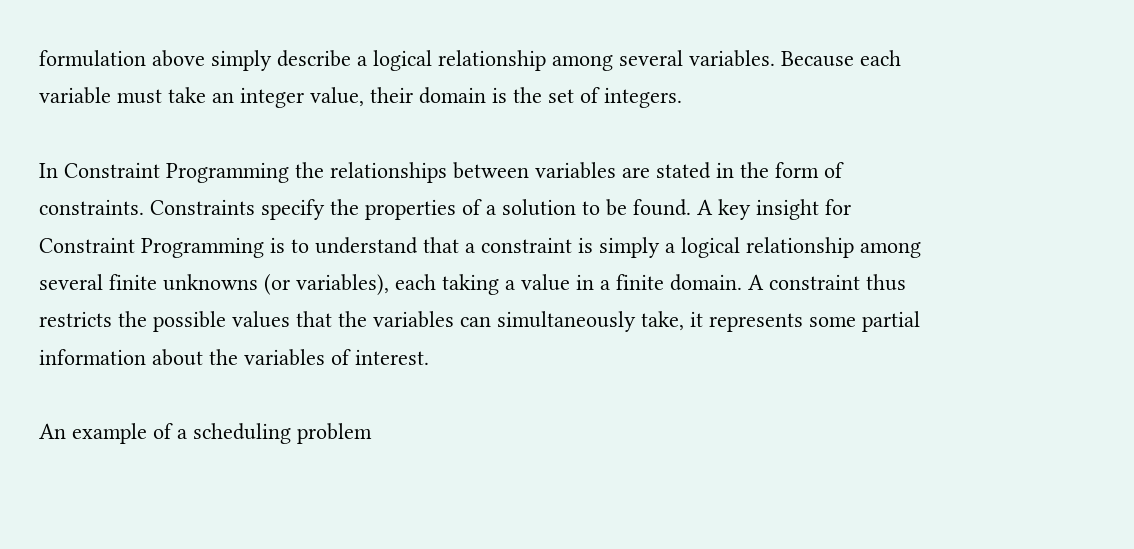formulation above simply describe a logical relationship among several variables. Because each variable must take an integer value, their domain is the set of integers.

In Constraint Programming the relationships between variables are stated in the form of constraints. Constraints specify the properties of a solution to be found. A key insight for Constraint Programming is to understand that a constraint is simply a logical relationship among several finite unknowns (or variables), each taking a value in a finite domain. A constraint thus restricts the possible values that the variables can simultaneously take, it represents some partial information about the variables of interest.

An example of a scheduling problem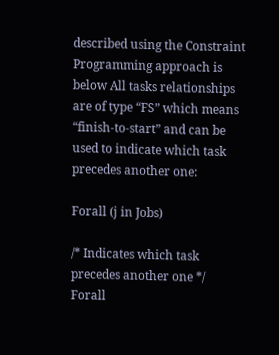described using the Constraint Programming approach is below All tasks relationships are of type “FS” which means “finish-to-start” and can be used to indicate which task precedes another one:

Forall (j in Jobs)

/* Indicates which task precedes another one */
Forall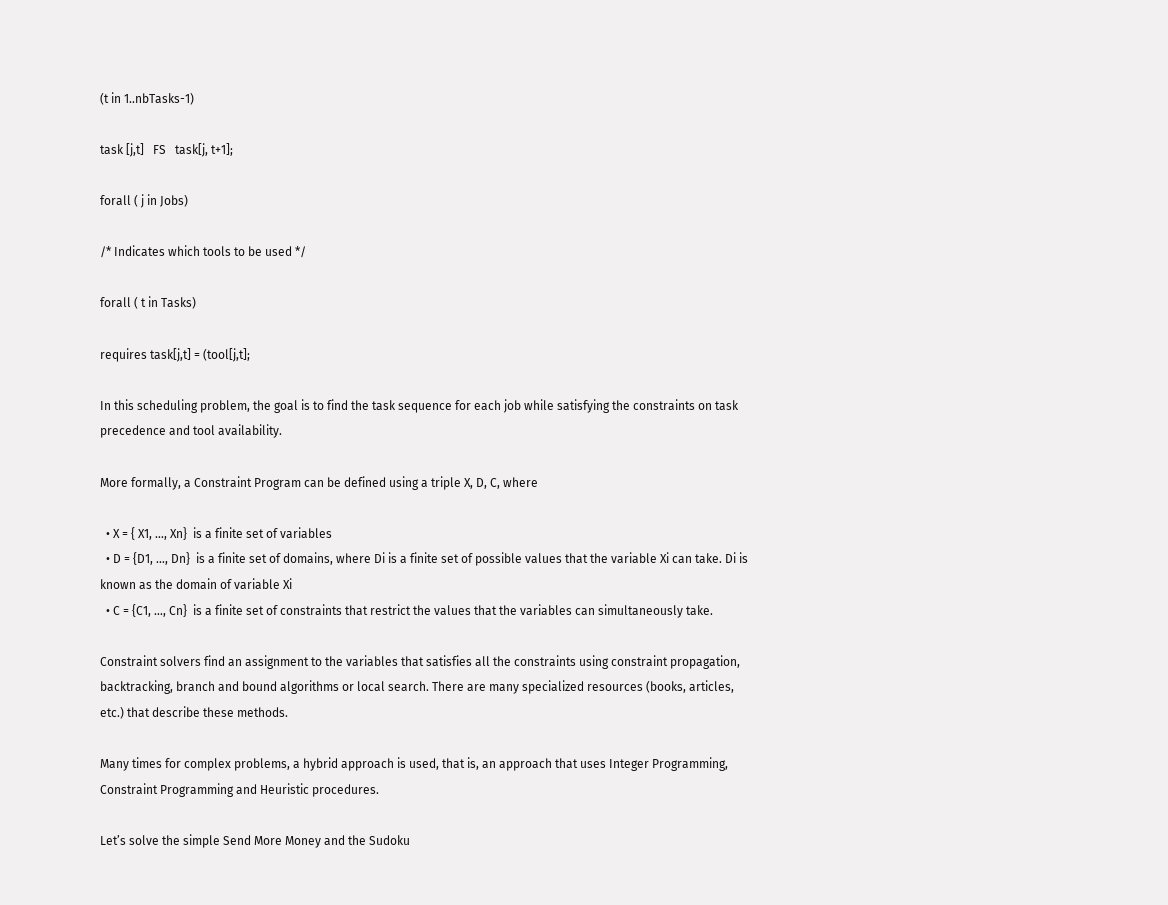(t in 1..nbTasks-1)

task [j,t]   FS   task[j, t+1];

forall ( j in Jobs)

/* Indicates which tools to be used */

forall ( t in Tasks)

requires task[j,t] = (tool[j,t];

In this scheduling problem, the goal is to find the task sequence for each job while satisfying the constraints on task precedence and tool availability.

More formally, a Constraint Program can be defined using a triple X, D, C, where

  • X = { X1, …, Xn}  is a finite set of variables
  • D = {D1, …, Dn}  is a finite set of domains, where Di is a finite set of possible values that the variable Xi can take. Di is known as the domain of variable Xi
  • C = {C1, …, Cn}  is a finite set of constraints that restrict the values that the variables can simultaneously take.

Constraint solvers find an assignment to the variables that satisfies all the constraints using constraint propagation, backtracking, branch and bound algorithms or local search. There are many specialized resources (books, articles, etc.) that describe these methods.

Many times for complex problems, a hybrid approach is used, that is, an approach that uses Integer Programming, Constraint Programming and Heuristic procedures.

Let’s solve the simple Send More Money and the Sudoku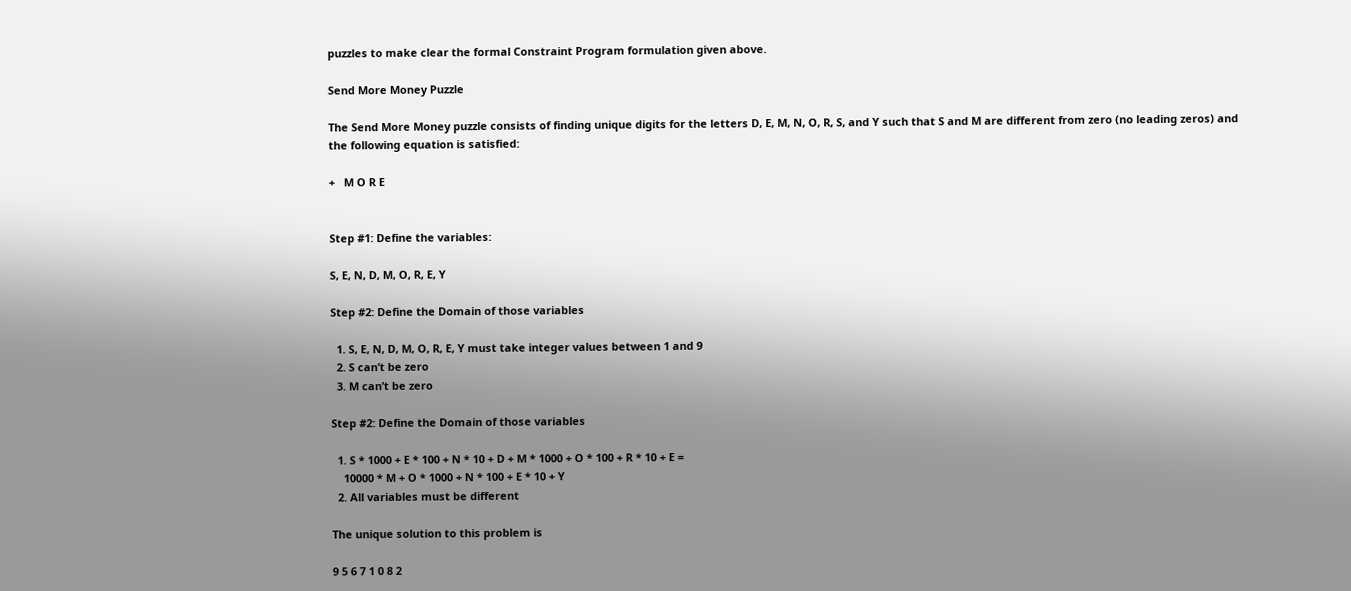puzzles to make clear the formal Constraint Program formulation given above.

Send More Money Puzzle

The Send More Money puzzle consists of finding unique digits for the letters D, E, M, N, O, R, S, and Y such that S and M are different from zero (no leading zeros) and the following equation is satisfied:

+   M O R E


Step #1: Define the variables:

S, E, N, D, M, O, R, E, Y

Step #2: Define the Domain of those variables

  1. S, E, N, D, M, O, R, E, Y must take integer values between 1 and 9
  2. S can’t be zero
  3. M can’t be zero

Step #2: Define the Domain of those variables

  1. S * 1000 + E * 100 + N * 10 + D + M * 1000 + O * 100 + R * 10 + E =
    10000 * M + O * 1000 + N * 100 + E * 10 + Y
  2. All variables must be different

The unique solution to this problem is

9 5 6 7 1 0 8 2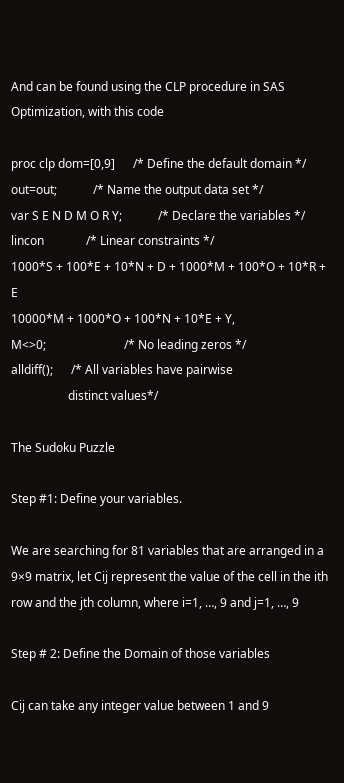And can be found using the CLP procedure in SAS Optimization, with this code

proc clp dom=[0,9]      /* Define the default domain */
out=out;            /* Name the output data set */
var S E N D M O R Y;            /* Declare the variables */
lincon              /* Linear constraints */
1000*S + 100*E + 10*N + D + 1000*M + 100*O + 10*R + E
10000*M + 1000*O + 100*N + 10*E + Y,
M<>0;                          /* No leading zeros */
alldiff();      /* All variables have pairwise
                   distinct values*/

The Sudoku Puzzle

Step #1: Define your variables.

We are searching for 81 variables that are arranged in a 9×9 matrix, let Cij represent the value of the cell in the ith row and the jth column, where i=1, …, 9 and j=1, …, 9

Step # 2: Define the Domain of those variables

Cij can take any integer value between 1 and 9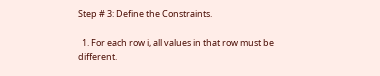Step # 3: Define the Constraints.

  1. For each row i, all values in that row must be different.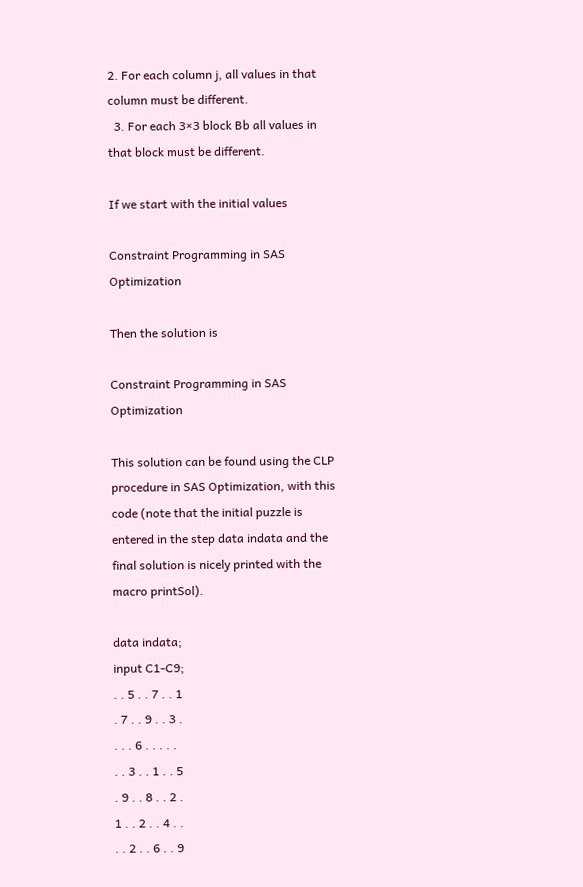2. For each column j, all values in that column must be different.
  3. For each 3×3 block Bb all values in that block must be different.

If we start with the initial values

Constraint Programming in SAS Optimization

Then the solution is

Constraint Programming in SAS Optimization

This solution can be found using the CLP procedure in SAS Optimization, with this code (note that the initial puzzle is entered in the step data indata and the final solution is nicely printed with the macro printSol).

data indata;
input C1-C9;
. . 5 . . 7 . . 1
. 7 . . 9 . . 3 .
. . . 6 . . . . .
. . 3 . . 1 . . 5
. 9 . . 8 . . 2 .
1 . . 2 . . 4 . .
. . 2 . . 6 . . 9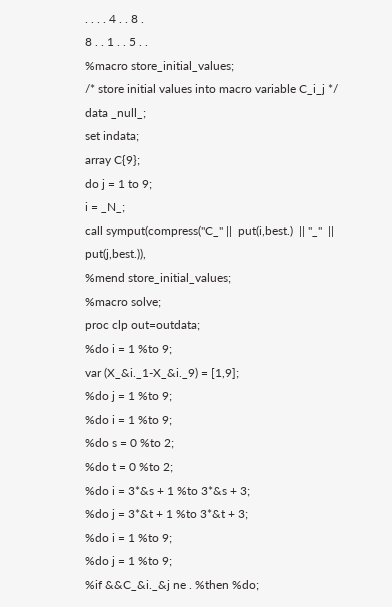. . . . 4 . . 8 .
8 . . 1 . . 5 . .
%macro store_initial_values;
/* store initial values into macro variable C_i_j */
data _null_;
set indata;
array C{9};
do j = 1 to 9;
i = _N_;
call symput(compress("C_" ||  put(i,best.)  || "_"  || put(j,best.)),
%mend store_initial_values;
%macro solve;
proc clp out=outdata;
%do i = 1 %to 9;
var (X_&i._1-X_&i._9) = [1,9];
%do j = 1 %to 9;
%do i = 1 %to 9;
%do s = 0 %to 2;
%do t = 0 %to 2;
%do i = 3*&s + 1 %to 3*&s + 3;
%do j = 3*&t + 1 %to 3*&t + 3;
%do i = 1 %to 9;
%do j = 1 %to 9;
%if &&C_&i._&j ne . %then %do;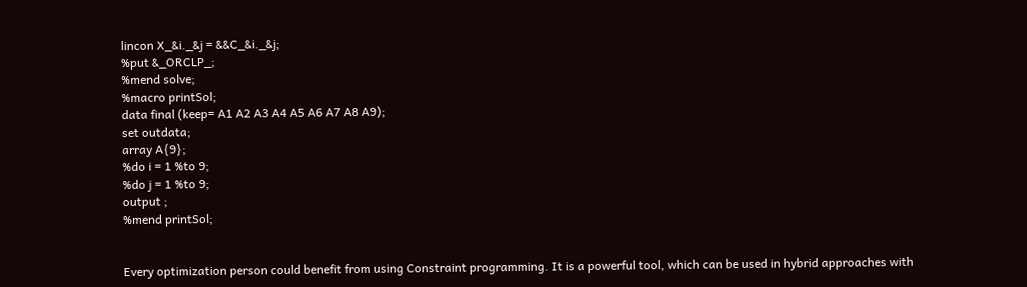lincon X_&i._&j = &&C_&i._&j;
%put &_ORCLP_;
%mend solve;
%macro printSol;
data final (keep= A1 A2 A3 A4 A5 A6 A7 A8 A9);
set outdata;
array A{9};
%do i = 1 %to 9;
%do j = 1 %to 9;
output ;
%mend printSol;


Every optimization person could benefit from using Constraint programming. It is a powerful tool, which can be used in hybrid approaches with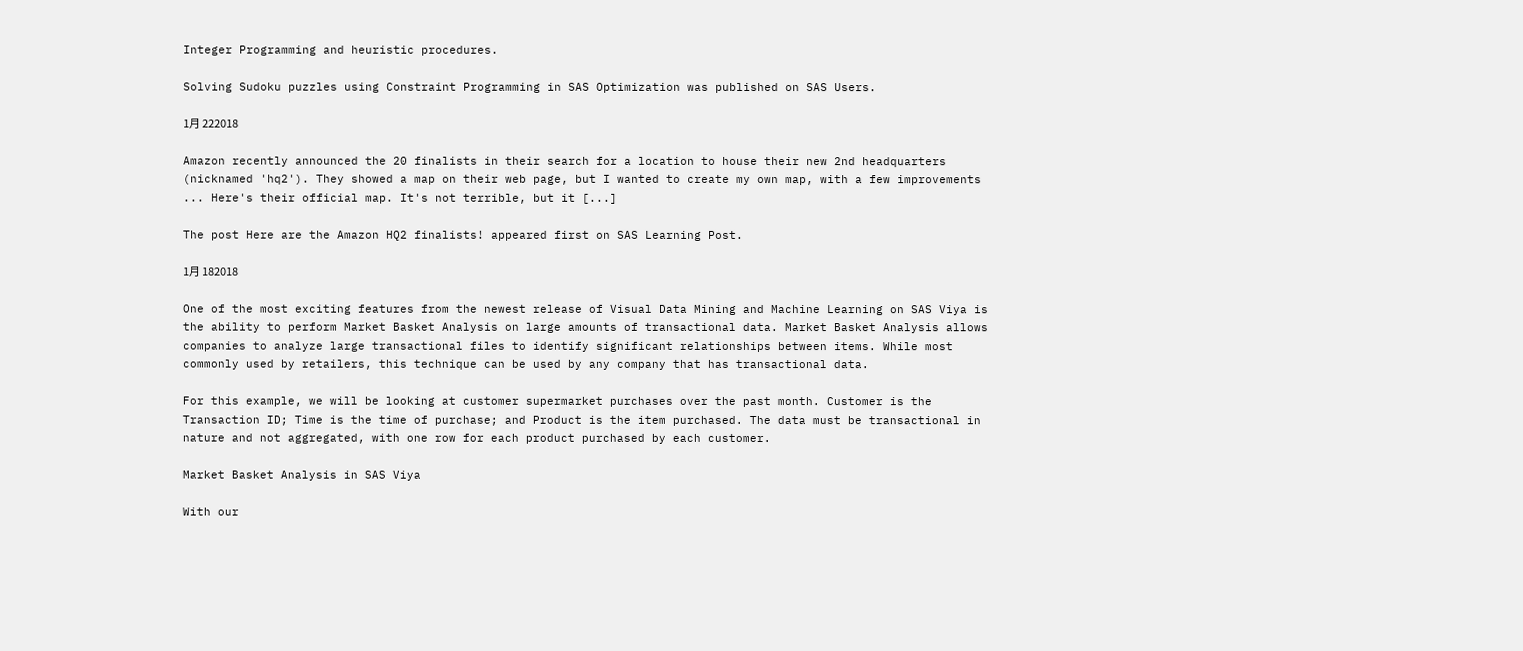Integer Programming and heuristic procedures.

Solving Sudoku puzzles using Constraint Programming in SAS Optimization was published on SAS Users.

1月 222018

Amazon recently announced the 20 finalists in their search for a location to house their new 2nd headquarters (nicknamed 'hq2'). They showed a map on their web page, but I wanted to create my own map, with a few improvements ... Here's their official map. It's not terrible, but it [...]

The post Here are the Amazon HQ2 finalists! appeared first on SAS Learning Post.

1月 182018

One of the most exciting features from the newest release of Visual Data Mining and Machine Learning on SAS Viya is the ability to perform Market Basket Analysis on large amounts of transactional data. Market Basket Analysis allows companies to analyze large transactional files to identify significant relationships between items. While most commonly used by retailers, this technique can be used by any company that has transactional data.

For this example, we will be looking at customer supermarket purchases over the past month. Customer is the Transaction ID; Time is the time of purchase; and Product is the item purchased. The data must be transactional in nature and not aggregated, with one row for each product purchased by each customer.

Market Basket Analysis in SAS Viya

With our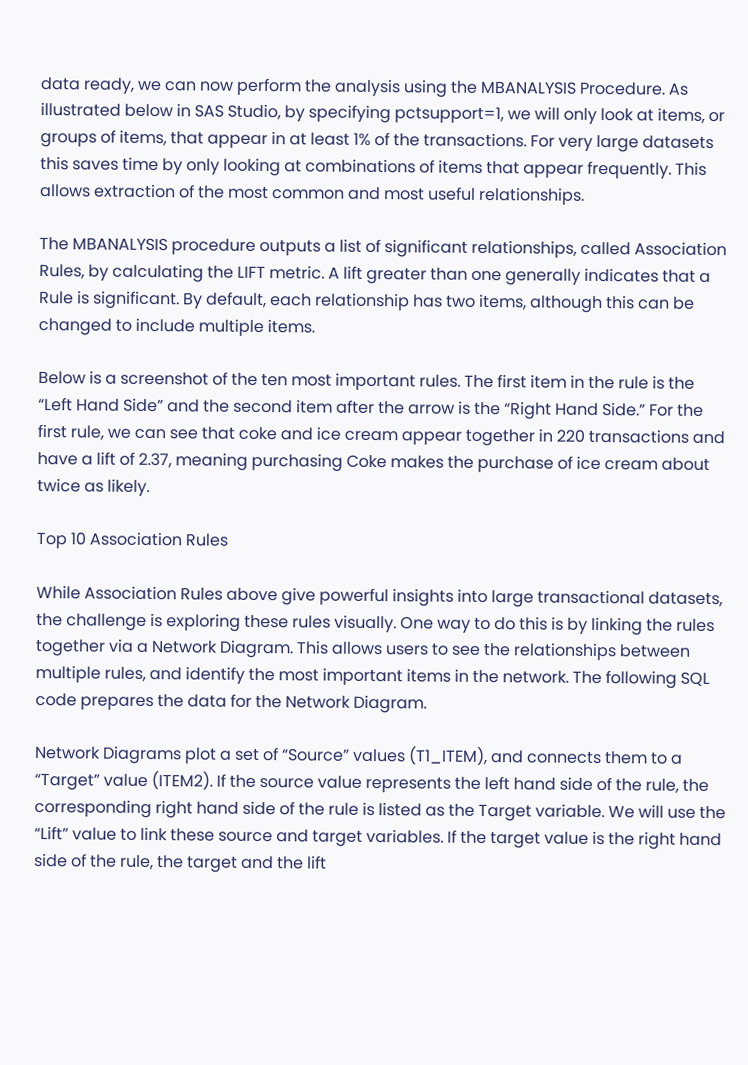data ready, we can now perform the analysis using the MBANALYSIS Procedure. As illustrated below in SAS Studio, by specifying pctsupport=1, we will only look at items, or groups of items, that appear in at least 1% of the transactions. For very large datasets this saves time by only looking at combinations of items that appear frequently. This allows extraction of the most common and most useful relationships.

The MBANALYSIS procedure outputs a list of significant relationships, called Association Rules, by calculating the LIFT metric. A lift greater than one generally indicates that a Rule is significant. By default, each relationship has two items, although this can be changed to include multiple items.

Below is a screenshot of the ten most important rules. The first item in the rule is the “Left Hand Side” and the second item after the arrow is the “Right Hand Side.” For the first rule, we can see that coke and ice cream appear together in 220 transactions and have a lift of 2.37, meaning purchasing Coke makes the purchase of ice cream about twice as likely.

Top 10 Association Rules

While Association Rules above give powerful insights into large transactional datasets, the challenge is exploring these rules visually. One way to do this is by linking the rules together via a Network Diagram. This allows users to see the relationships between multiple rules, and identify the most important items in the network. The following SQL code prepares the data for the Network Diagram.

Network Diagrams plot a set of “Source” values (T1_ITEM), and connects them to a “Target” value (ITEM2). If the source value represents the left hand side of the rule, the corresponding right hand side of the rule is listed as the Target variable. We will use the “Lift” value to link these source and target variables. If the target value is the right hand side of the rule, the target and the lift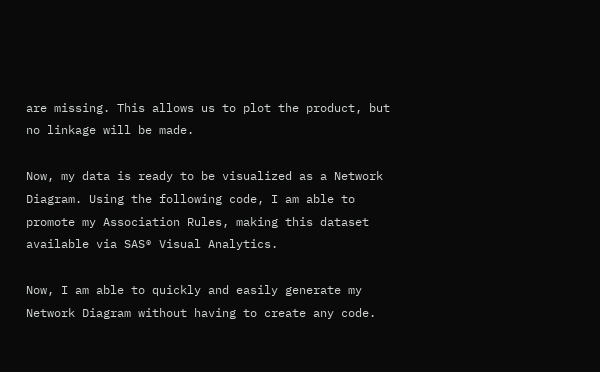are missing. This allows us to plot the product, but no linkage will be made.

Now, my data is ready to be visualized as a Network Diagram. Using the following code, I am able to promote my Association Rules, making this dataset available via SAS® Visual Analytics.

Now, I am able to quickly and easily generate my Network Diagram without having to create any code.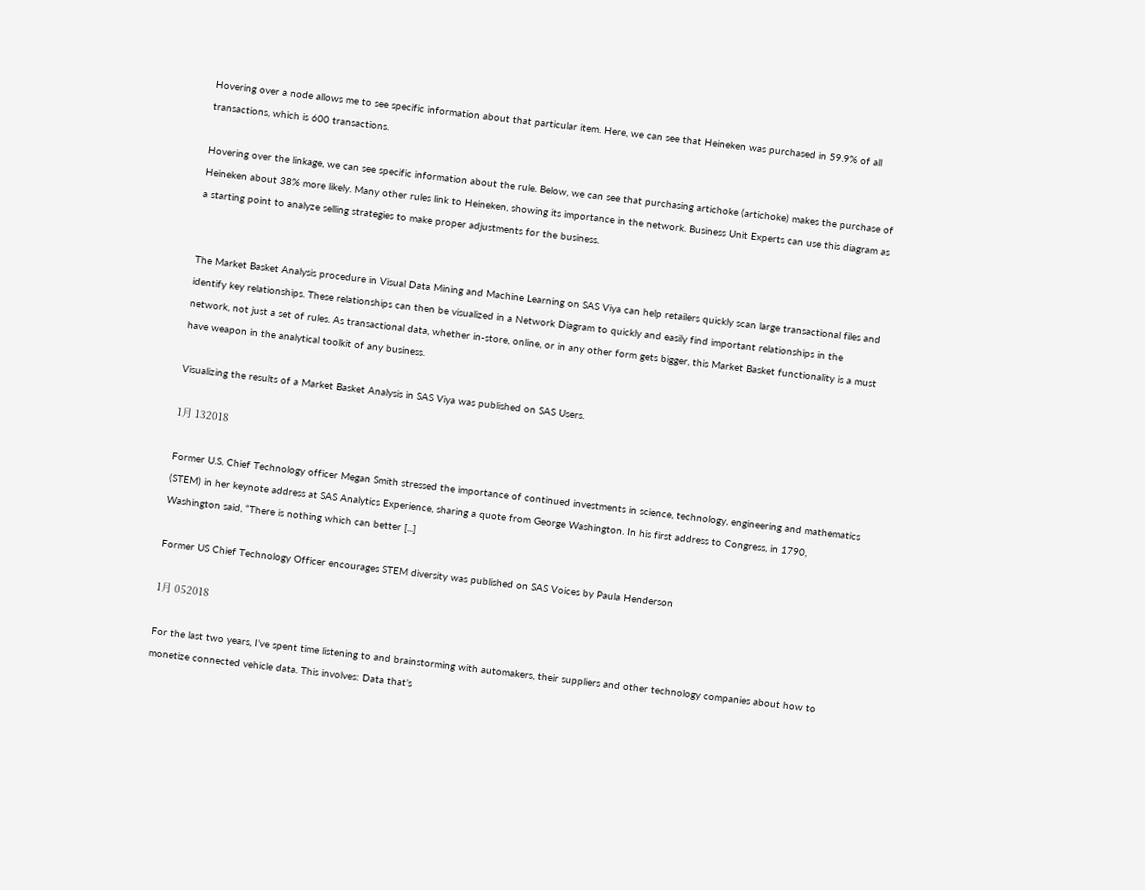Hovering over a node allows me to see specific information about that particular item. Here, we can see that Heineken was purchased in 59.9% of all transactions, which is 600 transactions.

Hovering over the linkage, we can see specific information about the rule. Below, we can see that purchasing artichoke (artichoke) makes the purchase of Heineken about 38% more likely. Many other rules link to Heineken, showing its importance in the network. Business Unit Experts can use this diagram as a starting point to analyze selling strategies to make proper adjustments for the business.


The Market Basket Analysis procedure in Visual Data Mining and Machine Learning on SAS Viya can help retailers quickly scan large transactional files and identify key relationships. These relationships can then be visualized in a Network Diagram to quickly and easily find important relationships in the network, not just a set of rules. As transactional data, whether in-store, online, or in any other form gets bigger, this Market Basket functionality is a must have weapon in the analytical toolkit of any business.

Visualizing the results of a Market Basket Analysis in SAS Viya was published on SAS Users.

1月 132018

Former U.S. Chief Technology officer Megan Smith stressed the importance of continued investments in science, technology, engineering and mathematics (STEM) in her keynote address at SAS Analytics Experience, sharing a quote from George Washington. In his first address to Congress, in 1790, Washington said, “There is nothing which can better [...]

Former US Chief Technology Officer encourages STEM diversity was published on SAS Voices by Paula Henderson

1月 052018

For the last two years, I’ve spent time listening to and brainstorming with automakers, their suppliers and other technology companies about how to monetize connected vehicle data. This involves: Data that’s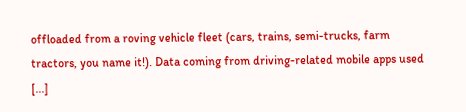offloaded from a roving vehicle fleet (cars, trains, semi-trucks, farm tractors, you name it!). Data coming from driving-related mobile apps used [...]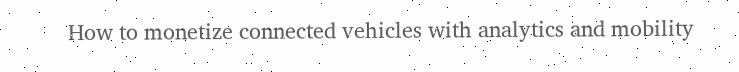How to monetize connected vehicles with analytics and mobility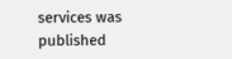services was published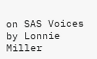on SAS Voices by Lonnie Miller